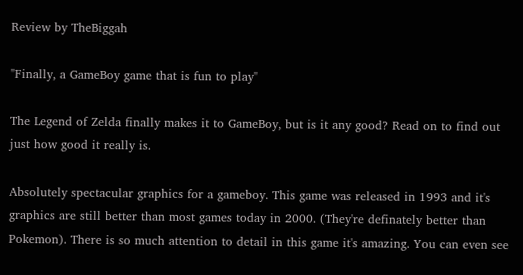Review by TheBiggah

"Finally, a GameBoy game that is fun to play"

The Legend of Zelda finally makes it to GameBoy, but is it any good? Read on to find out just how good it really is.

Absolutely spectacular graphics for a gameboy. This game was released in 1993 and it's graphics are still better than most games today in 2000. (They're definately better than Pokemon). There is so much attention to detail in this game it's amazing. You can even see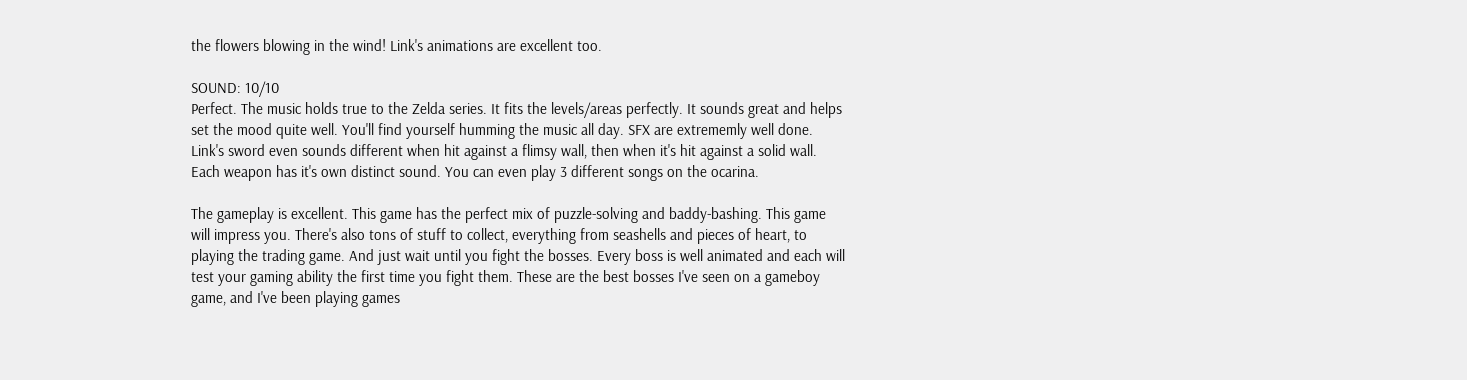the flowers blowing in the wind! Link's animations are excellent too.

SOUND: 10/10
Perfect. The music holds true to the Zelda series. It fits the levels/areas perfectly. It sounds great and helps set the mood quite well. You'll find yourself humming the music all day. SFX are extrememly well done. Link's sword even sounds different when hit against a flimsy wall, then when it's hit against a solid wall. Each weapon has it's own distinct sound. You can even play 3 different songs on the ocarina.

The gameplay is excellent. This game has the perfect mix of puzzle-solving and baddy-bashing. This game will impress you. There's also tons of stuff to collect, everything from seashells and pieces of heart, to playing the trading game. And just wait until you fight the bosses. Every boss is well animated and each will test your gaming ability the first time you fight them. These are the best bosses I've seen on a gameboy game, and I've been playing games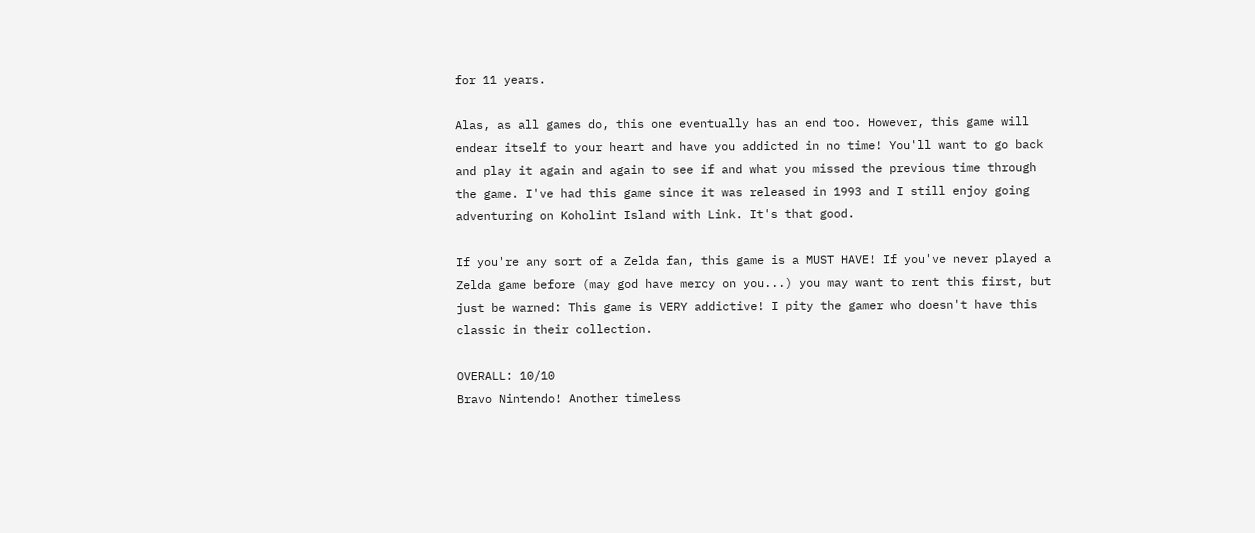for 11 years.

Alas, as all games do, this one eventually has an end too. However, this game will endear itself to your heart and have you addicted in no time! You'll want to go back and play it again and again to see if and what you missed the previous time through the game. I've had this game since it was released in 1993 and I still enjoy going adventuring on Koholint Island with Link. It's that good.

If you're any sort of a Zelda fan, this game is a MUST HAVE! If you've never played a Zelda game before (may god have mercy on you...) you may want to rent this first, but just be warned: This game is VERY addictive! I pity the gamer who doesn't have this classic in their collection.

OVERALL: 10/10
Bravo Nintendo! Another timeless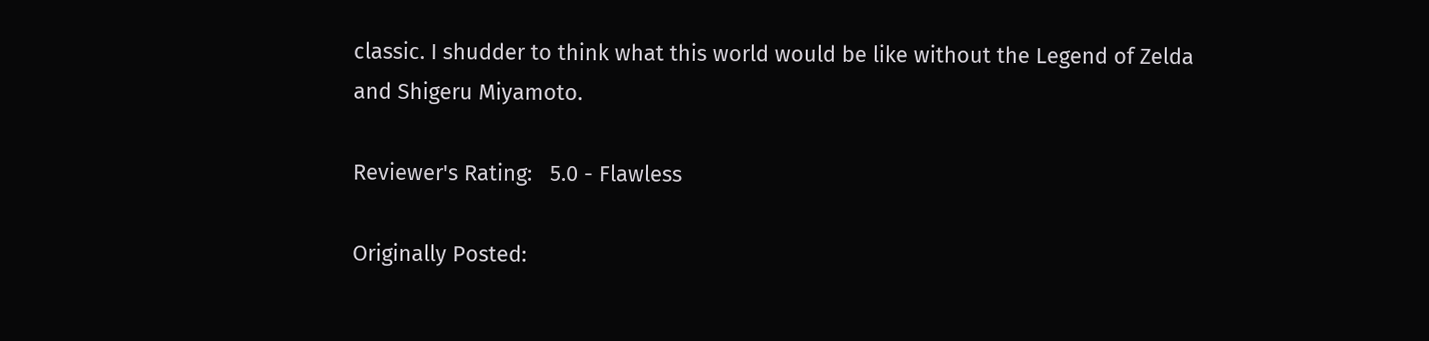classic. I shudder to think what this world would be like without the Legend of Zelda and Shigeru Miyamoto.

Reviewer's Rating:   5.0 - Flawless

Originally Posted: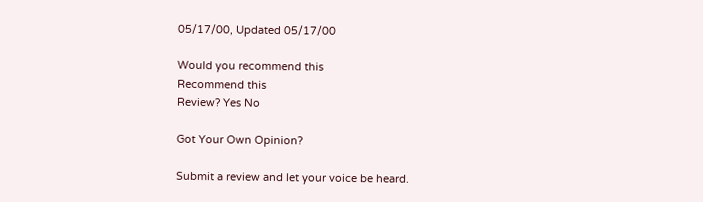05/17/00, Updated 05/17/00

Would you recommend this
Recommend this
Review? Yes No

Got Your Own Opinion?

Submit a review and let your voice be heard.